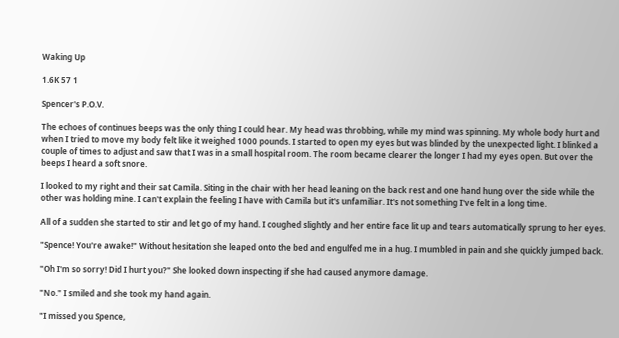Waking Up

1.6K 57 1

Spencer's P.O.V.

The echoes of continues beeps was the only thing I could hear. My head was throbbing, while my mind was spinning. My whole body hurt and when I tried to move my body felt like it weighed 1000 pounds. I started to open my eyes but was blinded by the unexpected light. I blinked a couple of times to adjust and saw that I was in a small hospital room. The room became clearer the longer I had my eyes open. But over the beeps I heard a soft snore.

I looked to my right and their sat Camila. Siting in the chair with her head leaning on the back rest and one hand hung over the side while the other was holding mine. I can't explain the feeling I have with Camila but it's unfamiliar. It's not something I've felt in a long time.

All of a sudden she started to stir and let go of my hand. I coughed slightly and her entire face lit up and tears automatically sprung to her eyes.

"Spence! You're awake!" Without hesitation she leaped onto the bed and engulfed me in a hug. I mumbled in pain and she quickly jumped back.

"Oh I'm so sorry! Did I hurt you?" She looked down inspecting if she had caused anymore damage.

"No." I smiled and she took my hand again.

"I missed you Spence,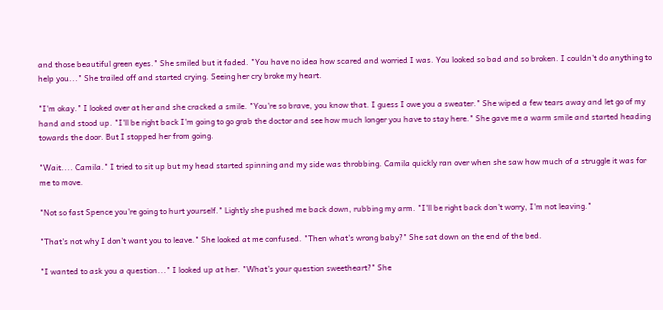and those beautiful green eyes." She smiled but it faded. "You have no idea how scared and worried I was. You looked so bad and so broken. I couldn't do anything to help you..." She trailed off and started crying. Seeing her cry broke my heart.

"I'm okay." I looked over at her and she cracked a smile. "You're so brave, you know that. I guess I owe you a sweater." She wiped a few tears away and let go of my hand and stood up. "I'll be right back I'm going to go grab the doctor and see how much longer you have to stay here." She gave me a warm smile and started heading towards the door. But I stopped her from going.

"Wait.... Camila." I tried to sit up but my head started spinning and my side was throbbing. Camila quickly ran over when she saw how much of a struggle it was for me to move.

"Not so fast Spence you're going to hurt yourself." Lightly she pushed me back down, rubbing my arm. "I'll be right back don't worry, I'm not leaving."

"That's not why I don't want you to leave." She looked at me confused. "Then what's wrong baby?" She sat down on the end of the bed.

"I wanted to ask you a question..." I looked up at her. "What's your question sweetheart?" She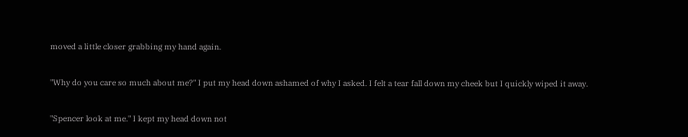moved a little closer grabbing my hand again.

"Why do you care so much about me?" I put my head down ashamed of why I asked. I felt a tear fall down my cheek but I quickly wiped it away.

"Spencer look at me." I kept my head down not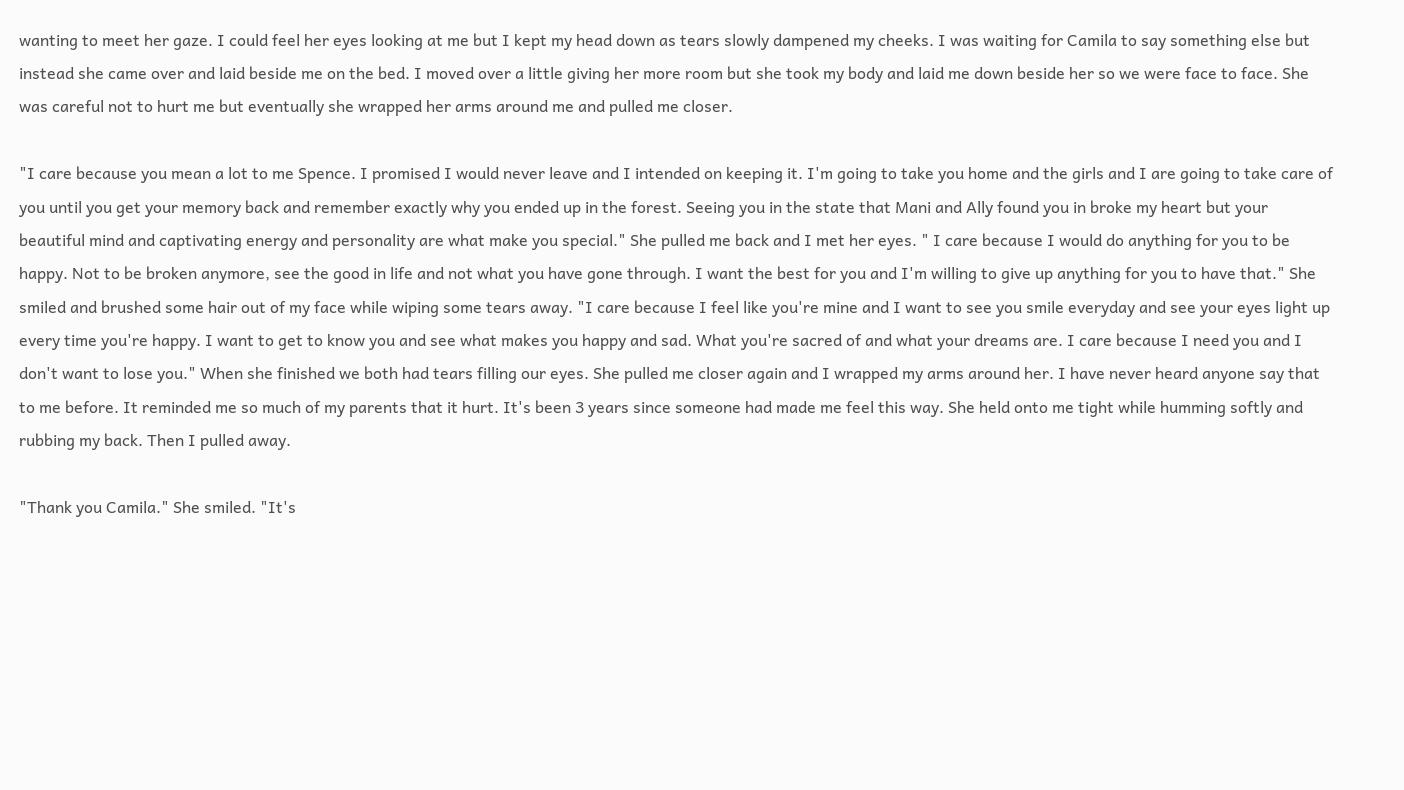wanting to meet her gaze. I could feel her eyes looking at me but I kept my head down as tears slowly dampened my cheeks. I was waiting for Camila to say something else but instead she came over and laid beside me on the bed. I moved over a little giving her more room but she took my body and laid me down beside her so we were face to face. She was careful not to hurt me but eventually she wrapped her arms around me and pulled me closer.

"I care because you mean a lot to me Spence. I promised I would never leave and I intended on keeping it. I'm going to take you home and the girls and I are going to take care of you until you get your memory back and remember exactly why you ended up in the forest. Seeing you in the state that Mani and Ally found you in broke my heart but your beautiful mind and captivating energy and personality are what make you special." She pulled me back and I met her eyes. " I care because I would do anything for you to be happy. Not to be broken anymore, see the good in life and not what you have gone through. I want the best for you and I'm willing to give up anything for you to have that." She smiled and brushed some hair out of my face while wiping some tears away. "I care because I feel like you're mine and I want to see you smile everyday and see your eyes light up every time you're happy. I want to get to know you and see what makes you happy and sad. What you're sacred of and what your dreams are. I care because I need you and I don't want to lose you." When she finished we both had tears filling our eyes. She pulled me closer again and I wrapped my arms around her. I have never heard anyone say that to me before. It reminded me so much of my parents that it hurt. It's been 3 years since someone had made me feel this way. She held onto me tight while humming softly and rubbing my back. Then I pulled away.

"Thank you Camila." She smiled. "It's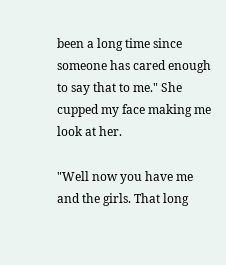been a long time since someone has cared enough to say that to me." She cupped my face making me look at her.

"Well now you have me and the girls. That long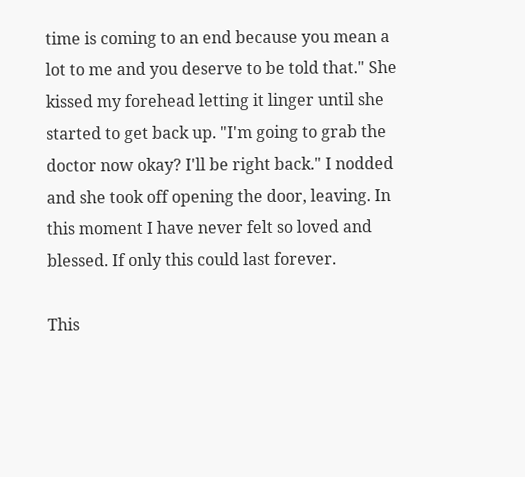time is coming to an end because you mean a lot to me and you deserve to be told that." She kissed my forehead letting it linger until she started to get back up. "I'm going to grab the doctor now okay? I'll be right back." I nodded and she took off opening the door, leaving. In this moment I have never felt so loved and
blessed. If only this could last forever.

This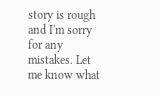story is rough and I'm sorry for any mistakes. Let me know what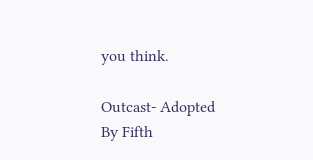you think.

Outcast- Adopted By Fifth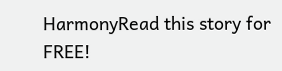HarmonyRead this story for FREE!